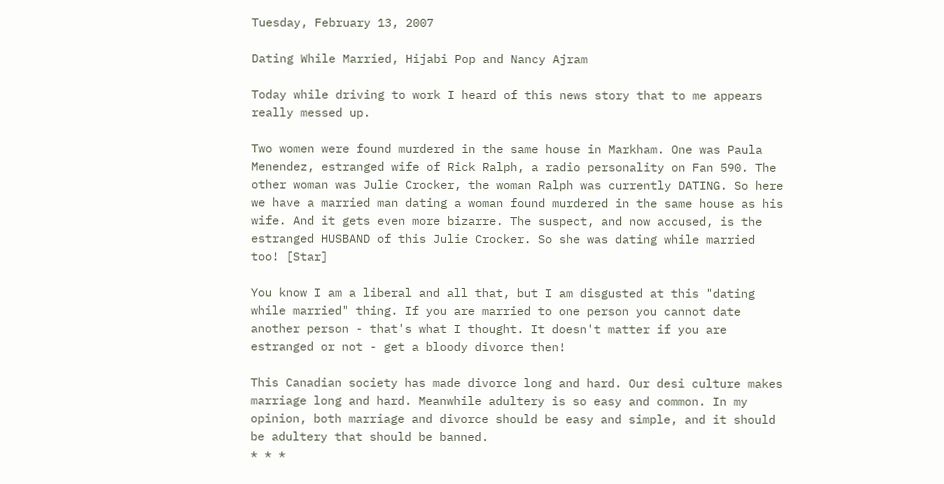Tuesday, February 13, 2007

Dating While Married, Hijabi Pop and Nancy Ajram

Today while driving to work I heard of this news story that to me appears really messed up.

Two women were found murdered in the same house in Markham. One was Paula Menendez, estranged wife of Rick Ralph, a radio personality on Fan 590. The other woman was Julie Crocker, the woman Ralph was currently DATING. So here we have a married man dating a woman found murdered in the same house as his wife. And it gets even more bizarre. The suspect, and now accused, is the estranged HUSBAND of this Julie Crocker. So she was dating while married too! [Star]

You know I am a liberal and all that, but I am disgusted at this "dating while married" thing. If you are married to one person you cannot date another person - that's what I thought. It doesn't matter if you are estranged or not - get a bloody divorce then!

This Canadian society has made divorce long and hard. Our desi culture makes marriage long and hard. Meanwhile adultery is so easy and common. In my opinion, both marriage and divorce should be easy and simple, and it should be adultery that should be banned.
* * *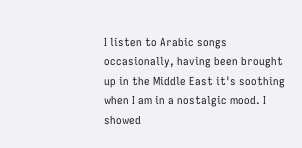I listen to Arabic songs occasionally, having been brought up in the Middle East it's soothing when I am in a nostalgic mood. I showed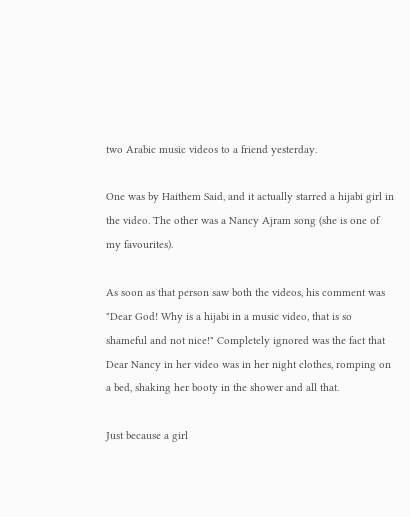two Arabic music videos to a friend yesterday.

One was by Haithem Said, and it actually starred a hijabi girl in the video. The other was a Nancy Ajram song (she is one of my favourites).

As soon as that person saw both the videos, his comment was "Dear God! Why is a hijabi in a music video, that is so shameful and not nice!" Completely ignored was the fact that Dear Nancy in her video was in her night clothes, romping on a bed, shaking her booty in the shower and all that.

Just because a girl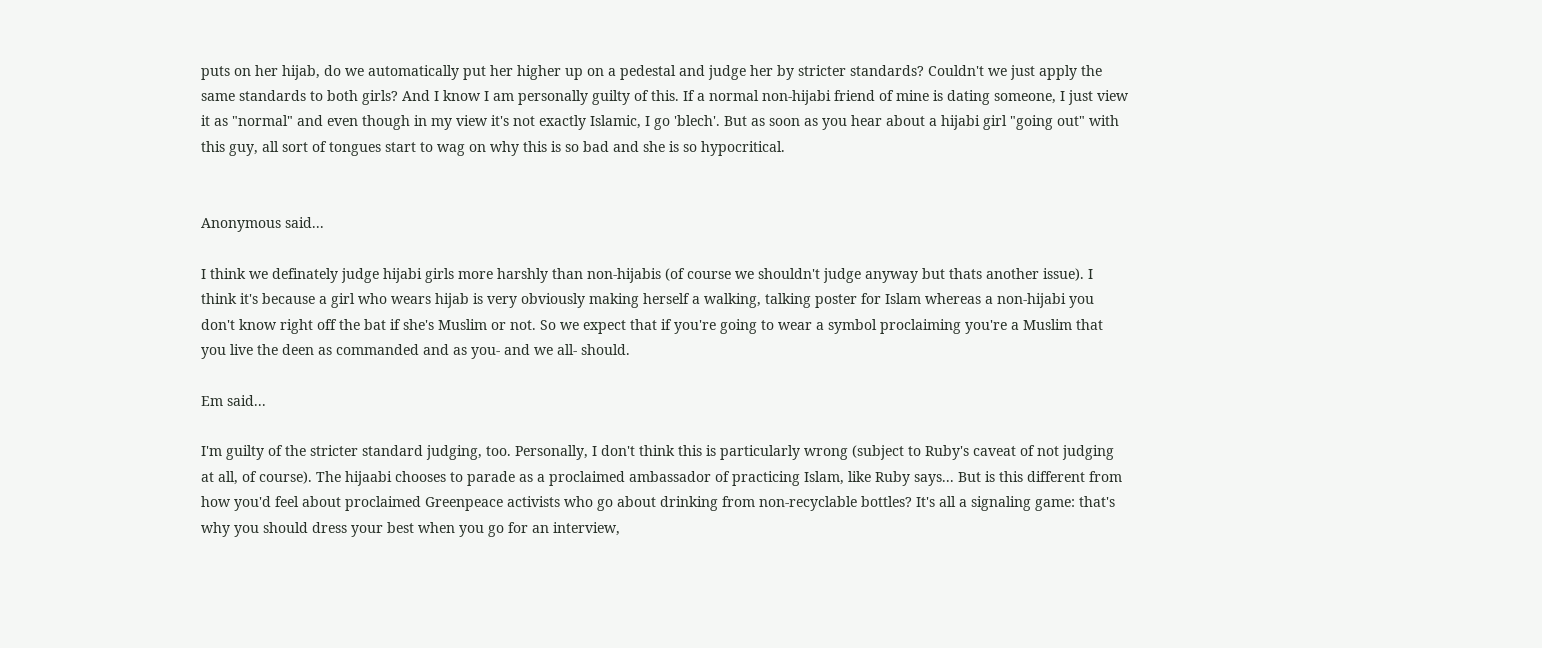puts on her hijab, do we automatically put her higher up on a pedestal and judge her by stricter standards? Couldn't we just apply the same standards to both girls? And I know I am personally guilty of this. If a normal non-hijabi friend of mine is dating someone, I just view it as "normal" and even though in my view it's not exactly Islamic, I go 'blech'. But as soon as you hear about a hijabi girl "going out" with this guy, all sort of tongues start to wag on why this is so bad and she is so hypocritical.


Anonymous said...

I think we definately judge hijabi girls more harshly than non-hijabis (of course we shouldn't judge anyway but thats another issue). I think it's because a girl who wears hijab is very obviously making herself a walking, talking poster for Islam whereas a non-hijabi you don't know right off the bat if she's Muslim or not. So we expect that if you're going to wear a symbol proclaiming you're a Muslim that you live the deen as commanded and as you- and we all- should.

Em said...

I'm guilty of the stricter standard judging, too. Personally, I don't think this is particularly wrong (subject to Ruby's caveat of not judging at all, of course). The hijaabi chooses to parade as a proclaimed ambassador of practicing Islam, like Ruby says... But is this different from how you'd feel about proclaimed Greenpeace activists who go about drinking from non-recyclable bottles? It's all a signaling game: that's why you should dress your best when you go for an interview,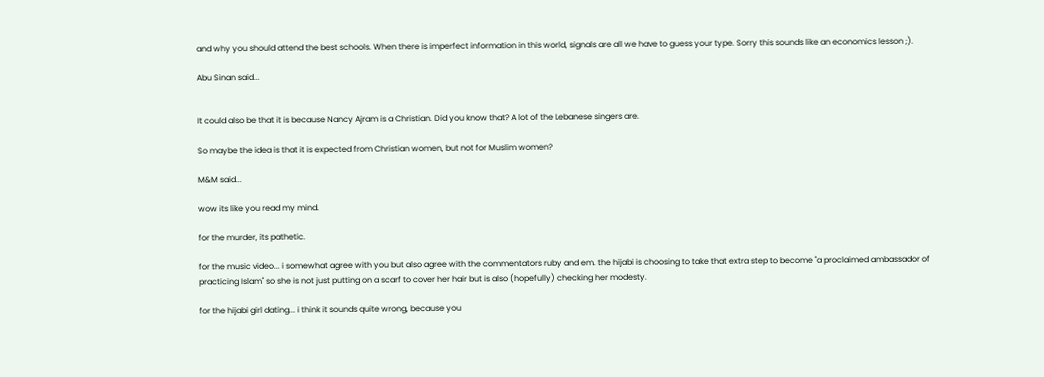and why you should attend the best schools. When there is imperfect information in this world, signals are all we have to guess your type. Sorry this sounds like an economics lesson ;).

Abu Sinan said...


It could also be that it is because Nancy Ajram is a Christian. Did you know that? A lot of the Lebanese singers are.

So maybe the idea is that it is expected from Christian women, but not for Muslim women?

M&M said...

wow its like you read my mind.

for the murder, its pathetic.

for the music video... i somewhat agree with you but also agree with the commentators ruby and em. the hijabi is choosing to take that extra step to become "a proclaimed ambassador of practicing Islam" so she is not just putting on a scarf to cover her hair but is also (hopefully) checking her modesty.

for the hijabi girl dating... i think it sounds quite wrong, because you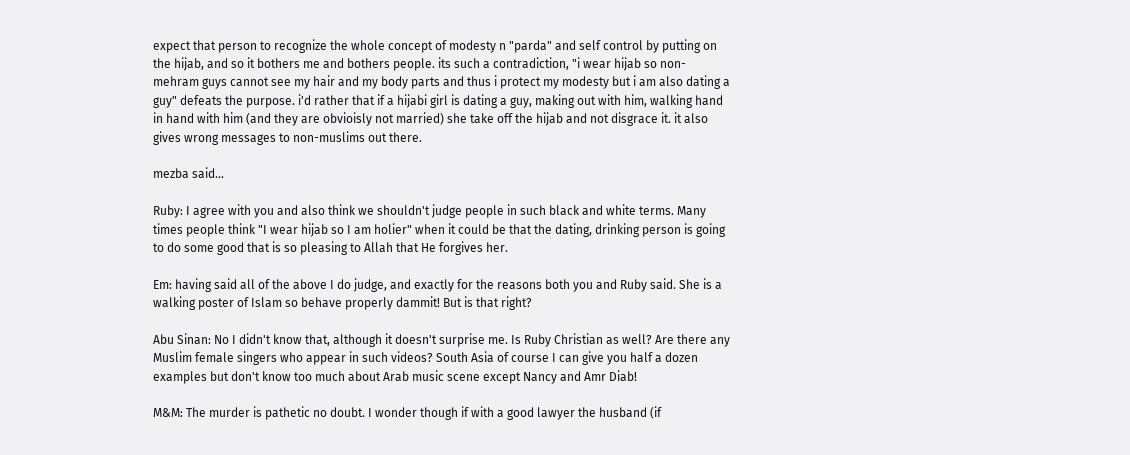expect that person to recognize the whole concept of modesty n "parda" and self control by putting on the hijab, and so it bothers me and bothers people. its such a contradiction, "i wear hijab so non-mehram guys cannot see my hair and my body parts and thus i protect my modesty but i am also dating a guy" defeats the purpose. i'd rather that if a hijabi girl is dating a guy, making out with him, walking hand in hand with him (and they are obvioisly not married) she take off the hijab and not disgrace it. it also gives wrong messages to non-muslims out there.

mezba said...

Ruby: I agree with you and also think we shouldn't judge people in such black and white terms. Many times people think "I wear hijab so I am holier" when it could be that the dating, drinking person is going to do some good that is so pleasing to Allah that He forgives her.

Em: having said all of the above I do judge, and exactly for the reasons both you and Ruby said. She is a walking poster of Islam so behave properly dammit! But is that right?

Abu Sinan: No I didn't know that, although it doesn't surprise me. Is Ruby Christian as well? Are there any Muslim female singers who appear in such videos? South Asia of course I can give you half a dozen examples but don't know too much about Arab music scene except Nancy and Amr Diab!

M&M: The murder is pathetic no doubt. I wonder though if with a good lawyer the husband (if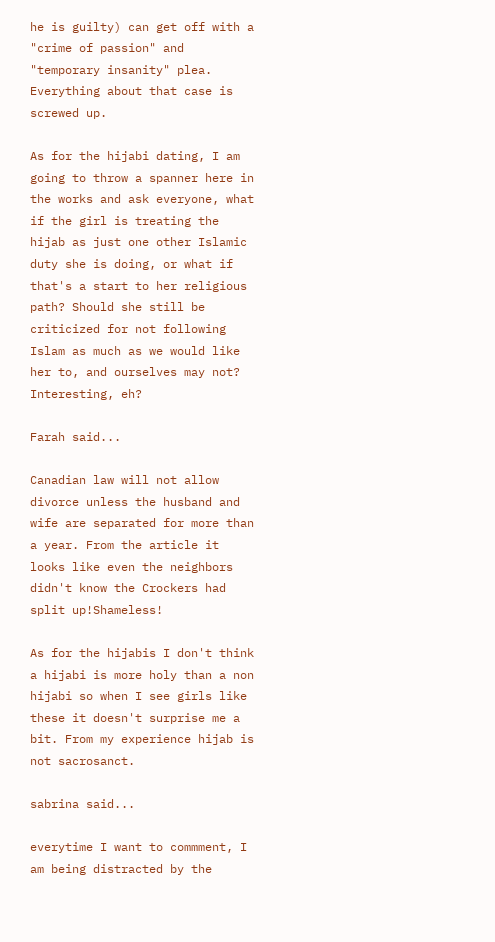he is guilty) can get off with a "crime of passion" and "temporary insanity" plea. Everything about that case is screwed up.

As for the hijabi dating, I am going to throw a spanner here in the works and ask everyone, what if the girl is treating the hijab as just one other Islamic duty she is doing, or what if that's a start to her religious path? Should she still be criticized for not following Islam as much as we would like her to, and ourselves may not? Interesting, eh?

Farah said...

Canadian law will not allow divorce unless the husband and wife are separated for more than a year. From the article it looks like even the neighbors didn't know the Crockers had split up!Shameless!

As for the hijabis I don't think a hijabi is more holy than a non hijabi so when I see girls like these it doesn't surprise me a bit. From my experience hijab is not sacrosanct.

sabrina said...

everytime I want to commment, I am being distracted by the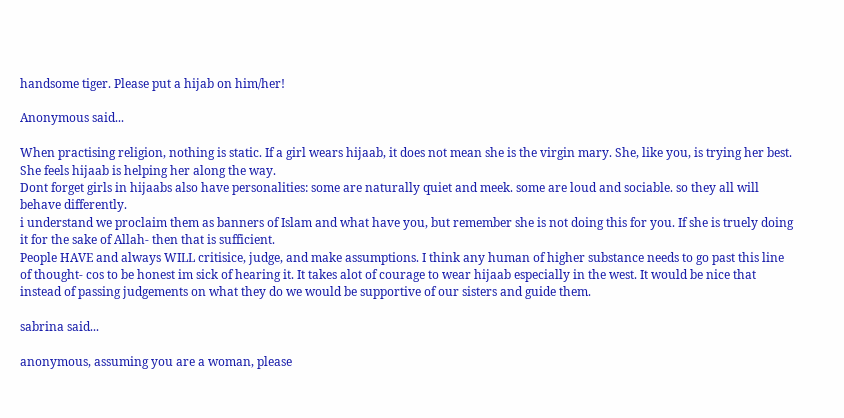handsome tiger. Please put a hijab on him/her!

Anonymous said...

When practising religion, nothing is static. If a girl wears hijaab, it does not mean she is the virgin mary. She, like you, is trying her best. She feels hijaab is helping her along the way.
Dont forget girls in hijaabs also have personalities: some are naturally quiet and meek. some are loud and sociable. so they all will behave differently.
i understand we proclaim them as banners of Islam and what have you, but remember she is not doing this for you. If she is truely doing it for the sake of Allah- then that is sufficient.
People HAVE and always WILL critisice, judge, and make assumptions. I think any human of higher substance needs to go past this line of thought- cos to be honest im sick of hearing it. It takes alot of courage to wear hijaab especially in the west. It would be nice that instead of passing judgements on what they do we would be supportive of our sisters and guide them.

sabrina said...

anonymous, assuming you are a woman, please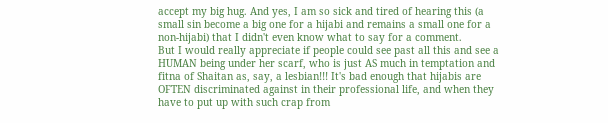accept my big hug. And yes, I am so sick and tired of hearing this (a small sin become a big one for a hijabi and remains a small one for a non-hijabi) that I didn't even know what to say for a comment.
But I would really appreciate if people could see past all this and see a HUMAN being under her scarf, who is just AS much in temptation and fitna of Shaitan as, say, a lesbian!!! It's bad enough that hijabis are OFTEN discriminated against in their professional life, and when they have to put up with such crap from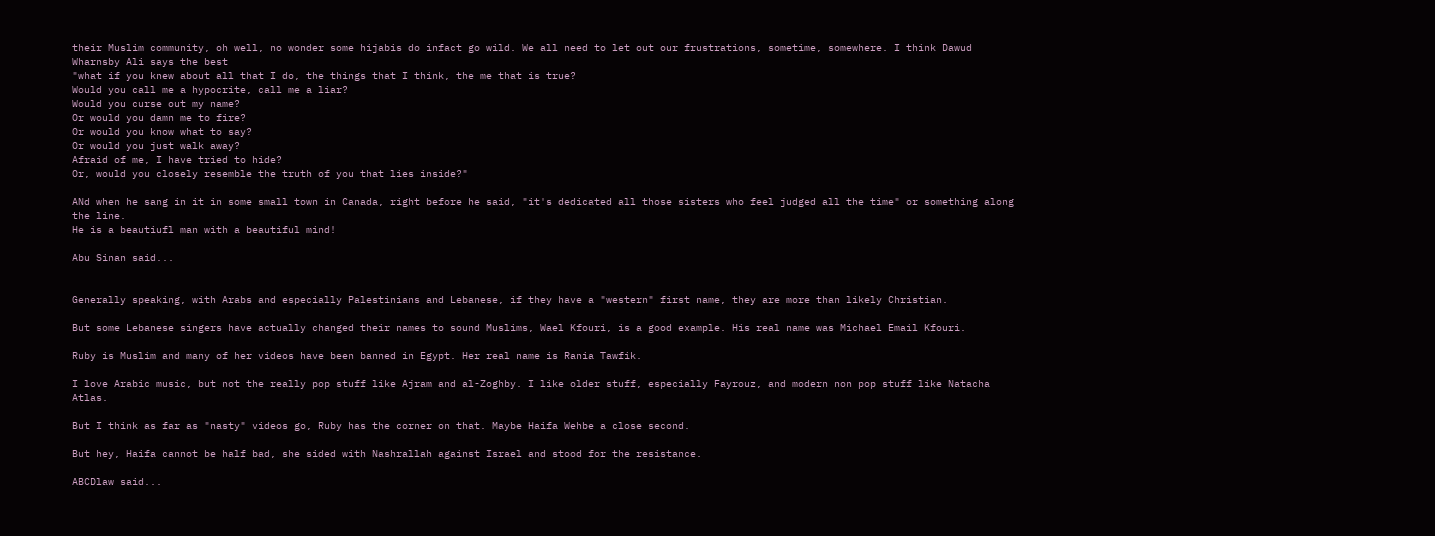their Muslim community, oh well, no wonder some hijabis do infact go wild. We all need to let out our frustrations, sometime, somewhere. I think Dawud Wharnsby Ali says the best
"what if you knew about all that I do, the things that I think, the me that is true?
Would you call me a hypocrite, call me a liar?
Would you curse out my name?
Or would you damn me to fire?
Or would you know what to say?
Or would you just walk away?
Afraid of me, I have tried to hide?
Or, would you closely resemble the truth of you that lies inside?"

ANd when he sang in it in some small town in Canada, right before he said, "it's dedicated all those sisters who feel judged all the time" or something along the line.
He is a beautiufl man with a beautiful mind!

Abu Sinan said...


Generally speaking, with Arabs and especially Palestinians and Lebanese, if they have a "western" first name, they are more than likely Christian.

But some Lebanese singers have actually changed their names to sound Muslims, Wael Kfouri, is a good example. His real name was Michael Email Kfouri.

Ruby is Muslim and many of her videos have been banned in Egypt. Her real name is Rania Tawfik.

I love Arabic music, but not the really pop stuff like Ajram and al-Zoghby. I like older stuff, especially Fayrouz, and modern non pop stuff like Natacha Atlas.

But I think as far as "nasty" videos go, Ruby has the corner on that. Maybe Haifa Wehbe a close second.

But hey, Haifa cannot be half bad, she sided with Nashrallah against Israel and stood for the resistance.

ABCDlaw said...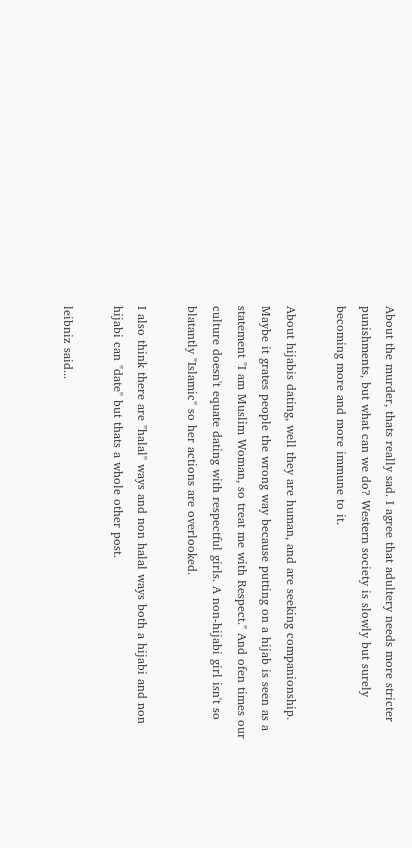About the murder, thats really sad. I agree that adultery needs more stricter punishments, but what can we do? Western society is slowly but surely becoming more and more immune to it.

About hijabis dating, well they are human, and are seeking companionship. Maybe it grates people the wrong way because putting on a hijab is seen as a statement "I am Muslim Woman, so treat me with Respect." And ofen times our culture doesn't equate dating with respectful girls. A non-hijabi girl isn't so blatantly "Islamic" so her actions are overlooked.

I also think there are "halal" ways and non halal ways both a hijabi and non hijabi can "date" but thats a whole other post.

leibniz said...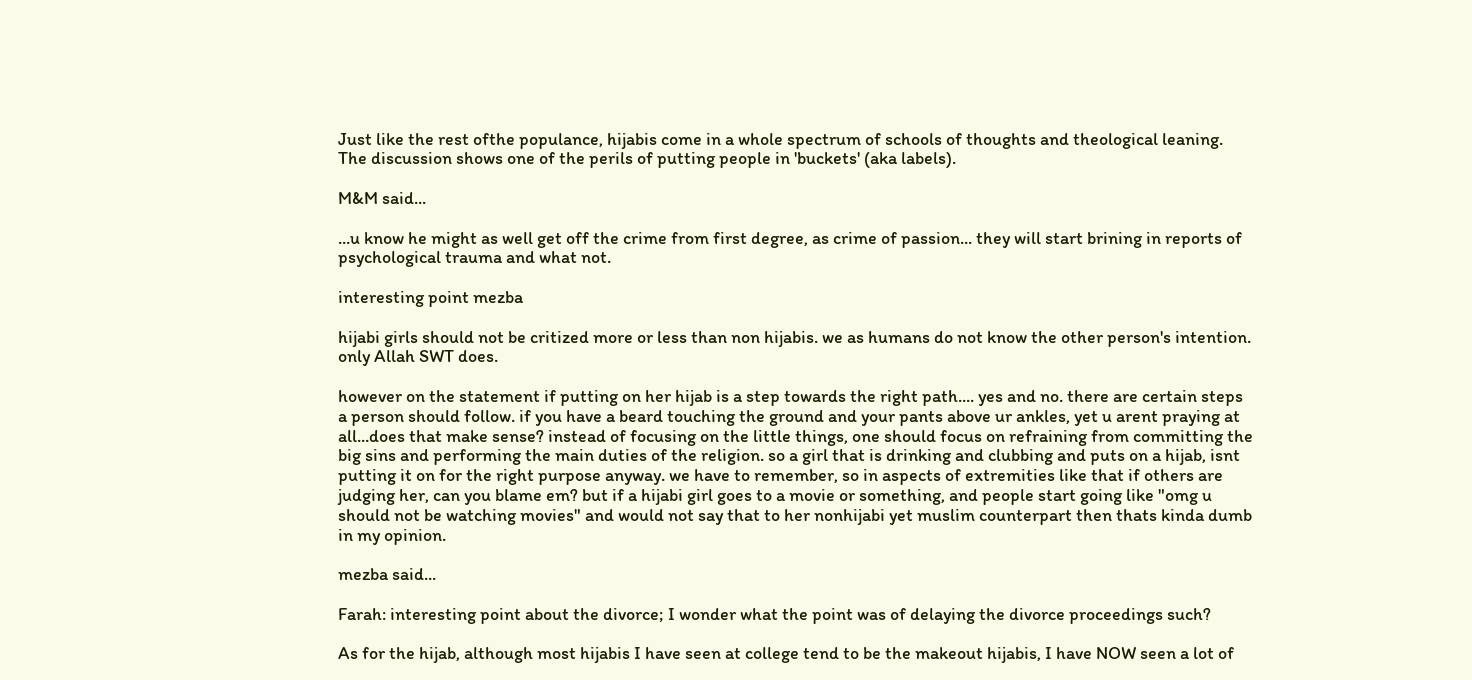Just like the rest ofthe populance, hijabis come in a whole spectrum of schools of thoughts and theological leaning. The discussion shows one of the perils of putting people in 'buckets' (aka labels).

M&M said...

...u know he might as well get off the crime from first degree, as crime of passion... they will start brining in reports of psychological trauma and what not.

interesting point mezba

hijabi girls should not be critized more or less than non hijabis. we as humans do not know the other person's intention. only Allah SWT does.

however on the statement if putting on her hijab is a step towards the right path.... yes and no. there are certain steps a person should follow. if you have a beard touching the ground and your pants above ur ankles, yet u arent praying at all...does that make sense? instead of focusing on the little things, one should focus on refraining from committing the big sins and performing the main duties of the religion. so a girl that is drinking and clubbing and puts on a hijab, isnt putting it on for the right purpose anyway. we have to remember, so in aspects of extremities like that if others are judging her, can you blame em? but if a hijabi girl goes to a movie or something, and people start going like "omg u should not be watching movies" and would not say that to her nonhijabi yet muslim counterpart then thats kinda dumb in my opinion.

mezba said...

Farah: interesting point about the divorce; I wonder what the point was of delaying the divorce proceedings such?

As for the hijab, although most hijabis I have seen at college tend to be the makeout hijabis, I have NOW seen a lot of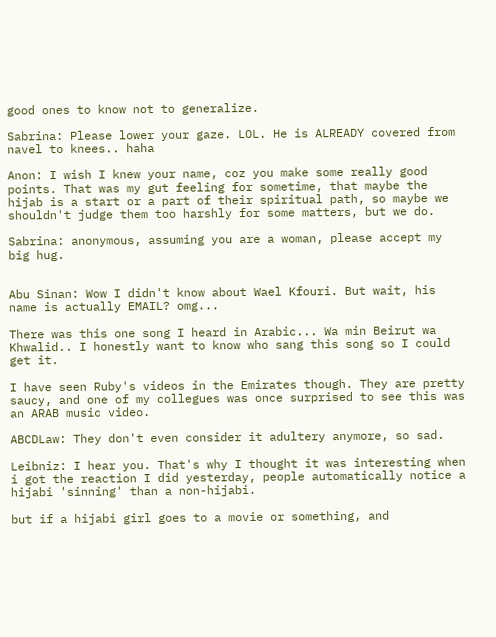good ones to know not to generalize.

Sabrina: Please lower your gaze. LOL. He is ALREADY covered from navel to knees.. haha

Anon: I wish I knew your name, coz you make some really good points. That was my gut feeling for sometime, that maybe the hijab is a start or a part of their spiritual path, so maybe we shouldn't judge them too harshly for some matters, but we do.

Sabrina: anonymous, assuming you are a woman, please accept my big hug.


Abu Sinan: Wow I didn't know about Wael Kfouri. But wait, his name is actually EMAIL? omg...

There was this one song I heard in Arabic... Wa min Beirut wa Khwalid.. I honestly want to know who sang this song so I could get it.

I have seen Ruby's videos in the Emirates though. They are pretty saucy, and one of my collegues was once surprised to see this was an ARAB music video.

ABCDLaw: They don't even consider it adultery anymore, so sad.

Leibniz: I hear you. That's why I thought it was interesting when i got the reaction I did yesterday, people automatically notice a hijabi 'sinning' than a non-hijabi.

but if a hijabi girl goes to a movie or something, and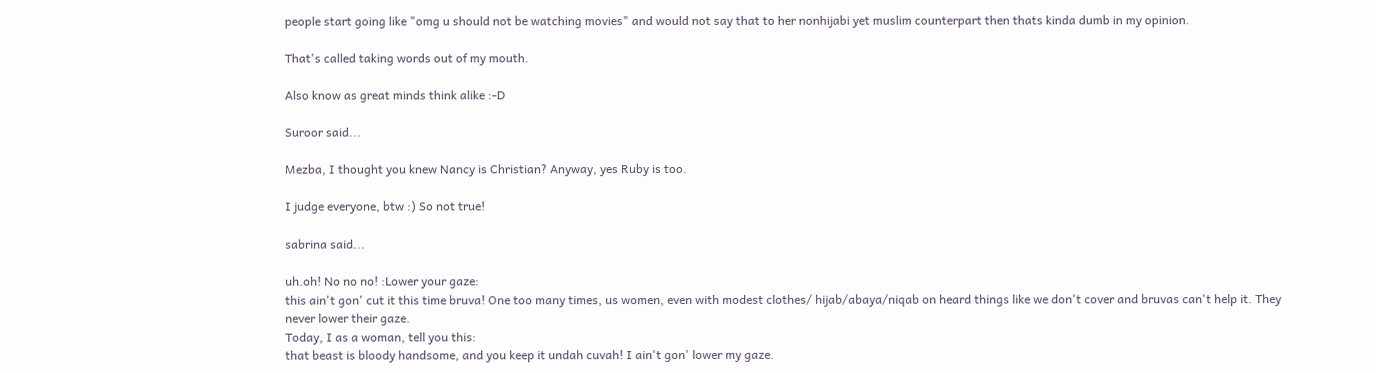people start going like "omg u should not be watching movies" and would not say that to her nonhijabi yet muslim counterpart then thats kinda dumb in my opinion.

That's called taking words out of my mouth.

Also know as great minds think alike :-D

Suroor said...

Mezba, I thought you knew Nancy is Christian? Anyway, yes Ruby is too.

I judge everyone, btw :) So not true!

sabrina said...

uh.oh! No no no! :Lower your gaze:
this ain't gon' cut it this time bruva! One too many times, us women, even with modest clothes/ hijab/abaya/niqab on heard things like we don't cover and bruvas can't help it. They never lower their gaze.
Today, I as a woman, tell you this:
that beast is bloody handsome, and you keep it undah cuvah! I ain't gon' lower my gaze.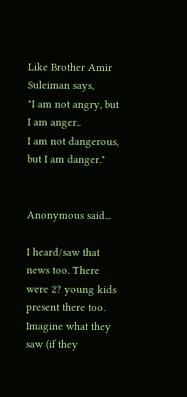Like Brother Amir Suleiman says,
"I am not angry, but I am anger..
I am not dangerous, but I am danger."


Anonymous said...

I heard/saw that news too. There were 2? young kids present there too. Imagine what they saw (if they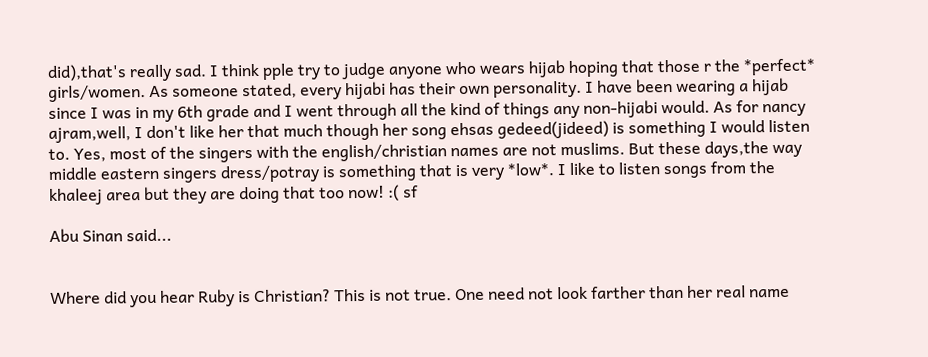did),that's really sad. I think pple try to judge anyone who wears hijab hoping that those r the *perfect* girls/women. As someone stated, every hijabi has their own personality. I have been wearing a hijab since I was in my 6th grade and I went through all the kind of things any non-hijabi would. As for nancy ajram,well, I don't like her that much though her song ehsas gedeed(jideed) is something I would listen to. Yes, most of the singers with the english/christian names are not muslims. But these days,the way middle eastern singers dress/potray is something that is very *low*. I like to listen songs from the khaleej area but they are doing that too now! :( sf

Abu Sinan said...


Where did you hear Ruby is Christian? This is not true. One need not look farther than her real name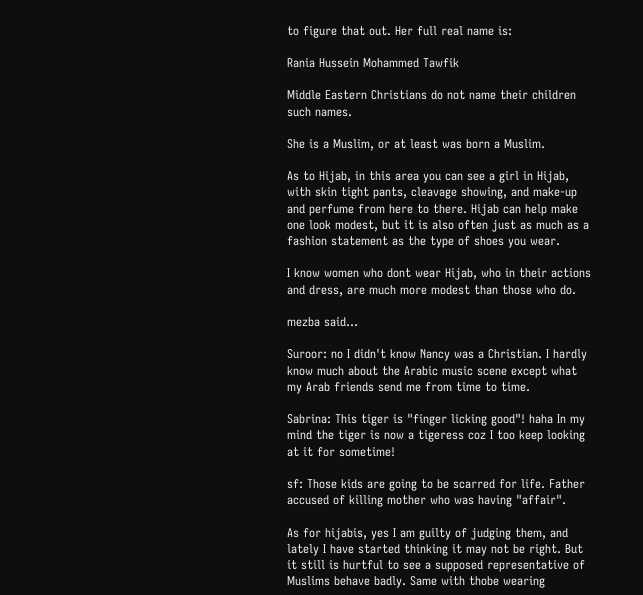to figure that out. Her full real name is:

Rania Hussein Mohammed Tawfik

Middle Eastern Christians do not name their children such names.

She is a Muslim, or at least was born a Muslim.

As to Hijab, in this area you can see a girl in Hijab, with skin tight pants, cleavage showing, and make-up and perfume from here to there. Hijab can help make one look modest, but it is also often just as much as a fashion statement as the type of shoes you wear.

I know women who dont wear Hijab, who in their actions and dress, are much more modest than those who do.

mezba said...

Suroor: no I didn't know Nancy was a Christian. I hardly know much about the Arabic music scene except what my Arab friends send me from time to time.

Sabrina: This tiger is "finger licking good"! haha In my mind the tiger is now a tigeress coz I too keep looking at it for sometime!

sf: Those kids are going to be scarred for life. Father accused of killing mother who was having "affair".

As for hijabis, yes I am guilty of judging them, and lately I have started thinking it may not be right. But it still is hurtful to see a supposed representative of Muslims behave badly. Same with thobe wearing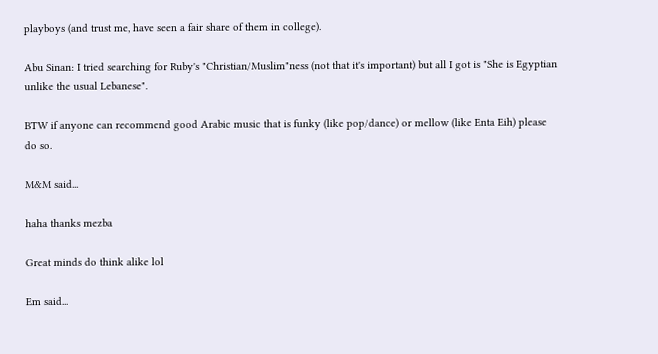playboys (and trust me, have seen a fair share of them in college).

Abu Sinan: I tried searching for Ruby's "Christian/Muslim"ness (not that it's important) but all I got is "She is Egyptian unlike the usual Lebanese".

BTW if anyone can recommend good Arabic music that is funky (like pop/dance) or mellow (like Enta Eih) please do so.

M&M said...

haha thanks mezba

Great minds do think alike lol

Em said...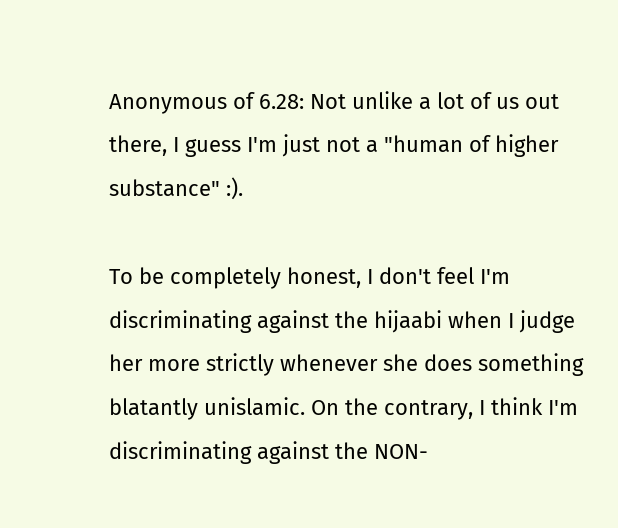Anonymous of 6.28: Not unlike a lot of us out there, I guess I'm just not a "human of higher substance" :).

To be completely honest, I don't feel I'm discriminating against the hijaabi when I judge her more strictly whenever she does something blatantly unislamic. On the contrary, I think I'm discriminating against the NON-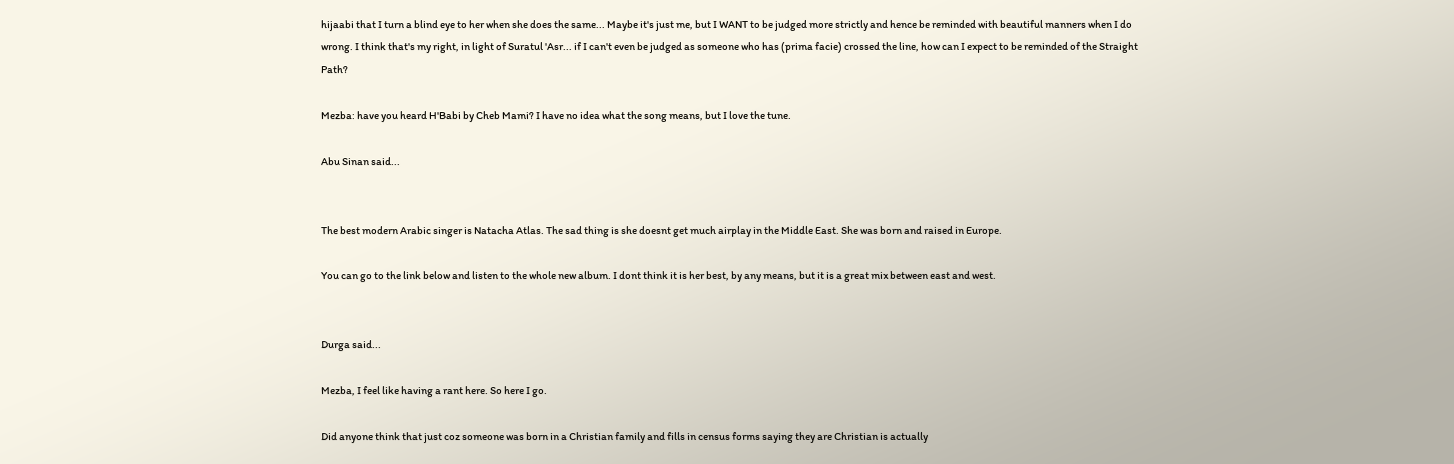hijaabi that I turn a blind eye to her when she does the same... Maybe it's just me, but I WANT to be judged more strictly and hence be reminded with beautiful manners when I do wrong. I think that's my right, in light of Suratul 'Asr... if I can't even be judged as someone who has (prima facie) crossed the line, how can I expect to be reminded of the Straight Path?

Mezba: have you heard H'Babi by Cheb Mami? I have no idea what the song means, but I love the tune.

Abu Sinan said...


The best modern Arabic singer is Natacha Atlas. The sad thing is she doesnt get much airplay in the Middle East. She was born and raised in Europe.

You can go to the link below and listen to the whole new album. I dont think it is her best, by any means, but it is a great mix between east and west.


Durga said...

Mezba, I feel like having a rant here. So here I go.

Did anyone think that just coz someone was born in a Christian family and fills in census forms saying they are Christian is actually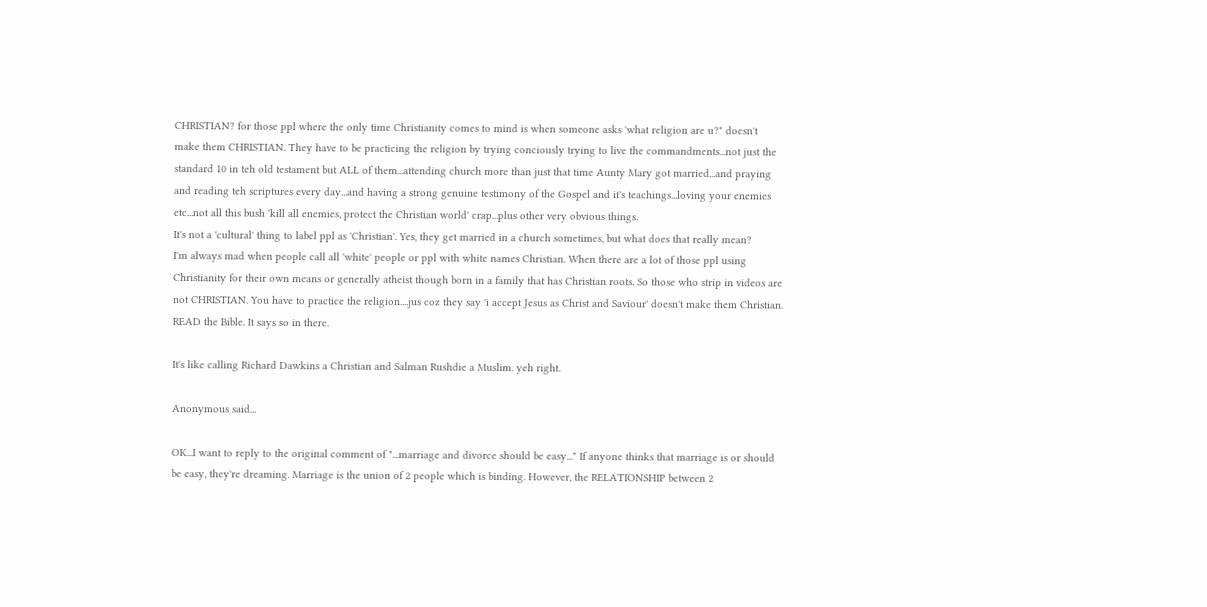CHRISTIAN? for those ppl where the only time Christianity comes to mind is when someone asks 'what religion are u?" doesn't make them CHRISTIAN. They have to be practicing the religion by trying conciously trying to live the commandments...not just the standard 10 in teh old testament but ALL of them...attending church more than just that time Aunty Mary got married...and praying and reading teh scriptures every day...and having a strong genuine testimony of the Gospel and it's teachings...loving your enemies etc...not all this bush 'kill all enemies, protect the Christian world' crap...plus other very obvious things.
It's not a 'cultural' thing to label ppl as 'Christian'. Yes, they get married in a church sometimes, but what does that really mean?
I'm always mad when people call all 'white' people or ppl with white names Christian. When there are a lot of those ppl using Christianity for their own means or generally atheist though born in a family that has Christian roots. So those who strip in videos are not CHRISTIAN. You have to practice the religion....jus coz they say 'i accept Jesus as Christ and Saviour' doesn't make them Christian. READ the Bible. It says so in there.

It's like calling Richard Dawkins a Christian and Salman Rushdie a Muslim. yeh right.

Anonymous said...

OK...I want to reply to the original comment of "...marriage and divorce should be easy..." If anyone thinks that marriage is or should be easy, they're dreaming. Marriage is the union of 2 people which is binding. However, the RELATIONSHIP between 2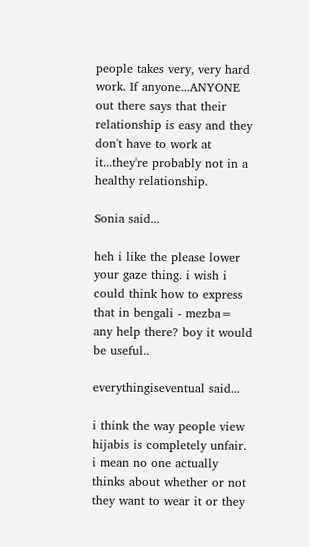people takes very, very hard work. If anyone...ANYONE out there says that their relationship is easy and they don't have to work at it...they're probably not in a healthy relationship.

Sonia said...

heh i like the please lower your gaze thing. i wish i could think how to express that in bengali - mezba= any help there? boy it would be useful..

everythingiseventual said...

i think the way people view hijabis is completely unfair. i mean no one actually thinks about whether or not they want to wear it or they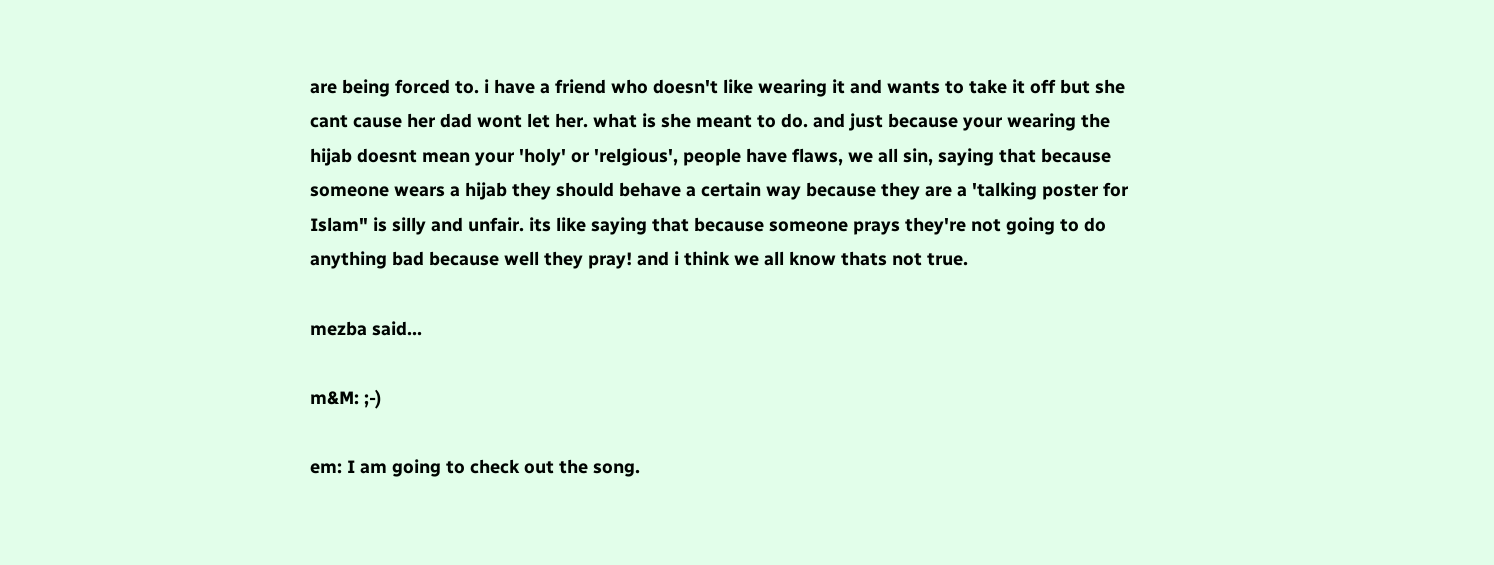are being forced to. i have a friend who doesn't like wearing it and wants to take it off but she cant cause her dad wont let her. what is she meant to do. and just because your wearing the hijab doesnt mean your 'holy' or 'relgious', people have flaws, we all sin, saying that because someone wears a hijab they should behave a certain way because they are a 'talking poster for Islam" is silly and unfair. its like saying that because someone prays they're not going to do anything bad because well they pray! and i think we all know thats not true.

mezba said...

m&M: ;-)

em: I am going to check out the song.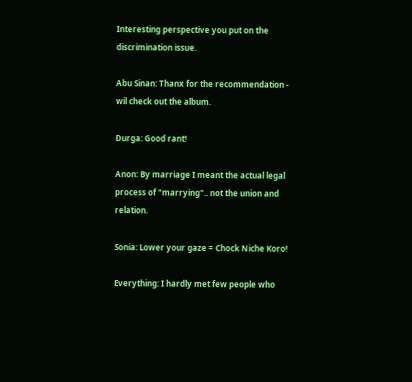Interesting perspective you put on the discrimination issue.

Abu Sinan: Thanx for the recommendation - wil check out the album.

Durga: Good rant!

Anon: By marriage I meant the actual legal process of "marrying".. not the union and relation.

Sonia: Lower your gaze = Chock Niche Koro!

Everything: I hardly met few people who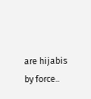are hijabis by force..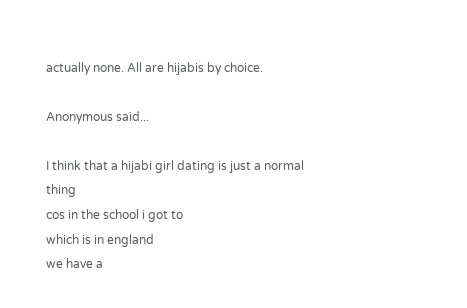actually none. All are hijabis by choice.

Anonymous said...

I think that a hijabi girl dating is just a normal thing
cos in the school i got to
which is in england
we have a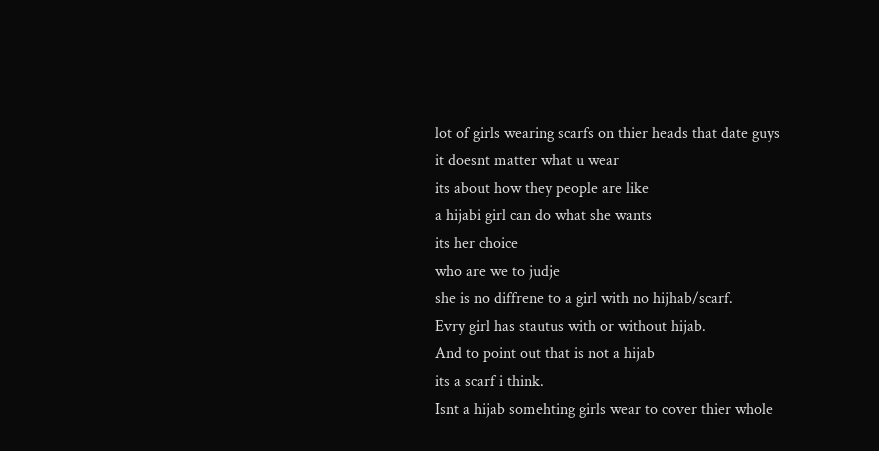lot of girls wearing scarfs on thier heads that date guys
it doesnt matter what u wear
its about how they people are like
a hijabi girl can do what she wants
its her choice
who are we to judje
she is no diffrene to a girl with no hijhab/scarf.
Evry girl has stautus with or without hijab.
And to point out that is not a hijab
its a scarf i think.
Isnt a hijab somehting girls wear to cover thier whole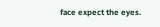face expect the eyes.